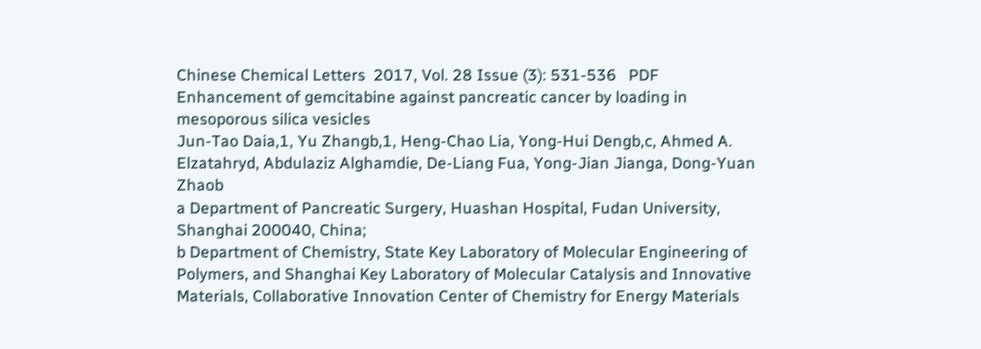Chinese Chemical Letters  2017, Vol. 28 Issue (3): 531-536   PDF
Enhancement of gemcitabine against pancreatic cancer by loading in mesoporous silica vesicles
Jun-Tao Daia,1, Yu Zhangb,1, Heng-Chao Lia, Yong-Hui Dengb,c, Ahmed A. Elzatahryd, Abdulaziz Alghamdie, De-Liang Fua, Yong-Jian Jianga, Dong-Yuan Zhaob
a Department of Pancreatic Surgery, Huashan Hospital, Fudan University, Shanghai 200040, China;
b Department of Chemistry, State Key Laboratory of Molecular Engineering of Polymers, and Shanghai Key Laboratory of Molecular Catalysis and Innovative Materials, Collaborative Innovation Center of Chemistry for Energy Materials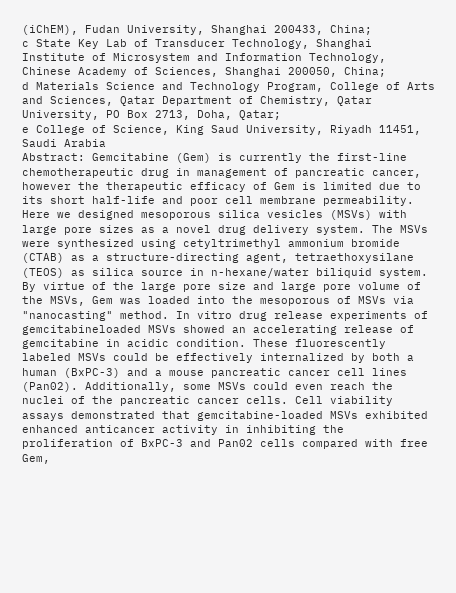(iChEM), Fudan University, Shanghai 200433, China;
c State Key Lab of Transducer Technology, Shanghai Institute of Microsystem and Information Technology, Chinese Academy of Sciences, Shanghai 200050, China;
d Materials Science and Technology Program, College of Arts and Sciences, Qatar Department of Chemistry, Qatar University, PO Box 2713, Doha, Qatar;
e College of Science, King Saud University, Riyadh 11451, Saudi Arabia
Abstract: Gemcitabine (Gem) is currently the first-line chemotherapeutic drug in management of pancreatic cancer, however the therapeutic efficacy of Gem is limited due to its short half-life and poor cell membrane permeability. Here we designed mesoporous silica vesicles (MSVs) with large pore sizes as a novel drug delivery system. The MSVs were synthesized using cetyltrimethyl ammonium bromide (CTAB) as a structure-directing agent, tetraethoxysilane (TEOS) as silica source in n-hexane/water biliquid system. By virtue of the large pore size and large pore volume of the MSVs, Gem was loaded into the mesoporous of MSVs via "nanocasting" method. In vitro drug release experiments of gemcitabineloaded MSVs showed an accelerating release of gemcitabine in acidic condition. These fluorescently labeled MSVs could be effectively internalized by both a human (BxPC-3) and a mouse pancreatic cancer cell lines (Pan02). Additionally, some MSVs could even reach the nuclei of the pancreatic cancer cells. Cell viability assays demonstrated that gemcitabine-loaded MSVs exhibited enhanced anticancer activity in inhibiting the proliferation of BxPC-3 and Pan02 cells compared with free Gem,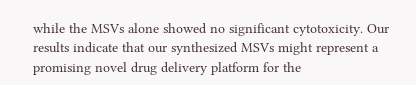while the MSVs alone showed no significant cytotoxicity. Our results indicate that our synthesized MSVs might represent a promising novel drug delivery platform for the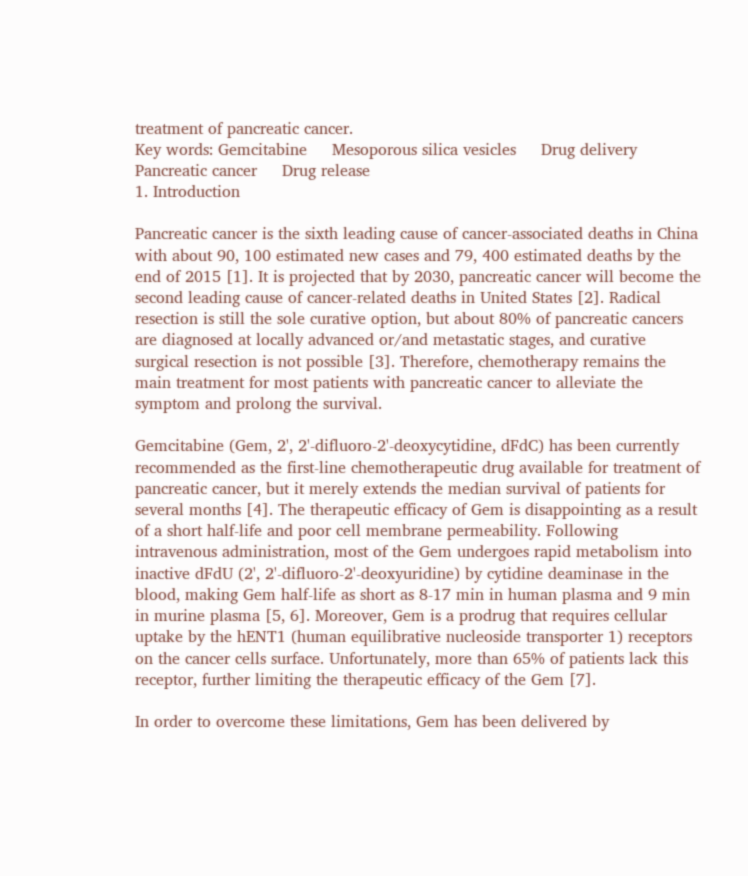treatment of pancreatic cancer.
Key words: Gemcitabine     Mesoporous silica vesicles     Drug delivery     Pancreatic cancer     Drug release
1. Introduction

Pancreatic cancer is the sixth leading cause of cancer-associated deaths in China with about 90, 100 estimated new cases and 79, 400 estimated deaths by the end of 2015 [1]. It is projected that by 2030, pancreatic cancer will become the second leading cause of cancer-related deaths in United States [2]. Radical resection is still the sole curative option, but about 80% of pancreatic cancers are diagnosed at locally advanced or/and metastatic stages, and curative surgical resection is not possible [3]. Therefore, chemotherapy remains the main treatment for most patients with pancreatic cancer to alleviate the symptom and prolong the survival.

Gemcitabine (Gem, 2', 2'-difluoro-2'-deoxycytidine, dFdC) has been currently recommended as the first-line chemotherapeutic drug available for treatment of pancreatic cancer, but it merely extends the median survival of patients for several months [4]. The therapeutic efficacy of Gem is disappointing as a result of a short half-life and poor cell membrane permeability. Following intravenous administration, most of the Gem undergoes rapid metabolism into inactive dFdU (2', 2'-difluoro-2'-deoxyuridine) by cytidine deaminase in the blood, making Gem half-life as short as 8-17 min in human plasma and 9 min in murine plasma [5, 6]. Moreover, Gem is a prodrug that requires cellular uptake by the hENT1 (human equilibrative nucleoside transporter 1) receptors on the cancer cells surface. Unfortunately, more than 65% of patients lack this receptor, further limiting the therapeutic efficacy of the Gem [7].

In order to overcome these limitations, Gem has been delivered by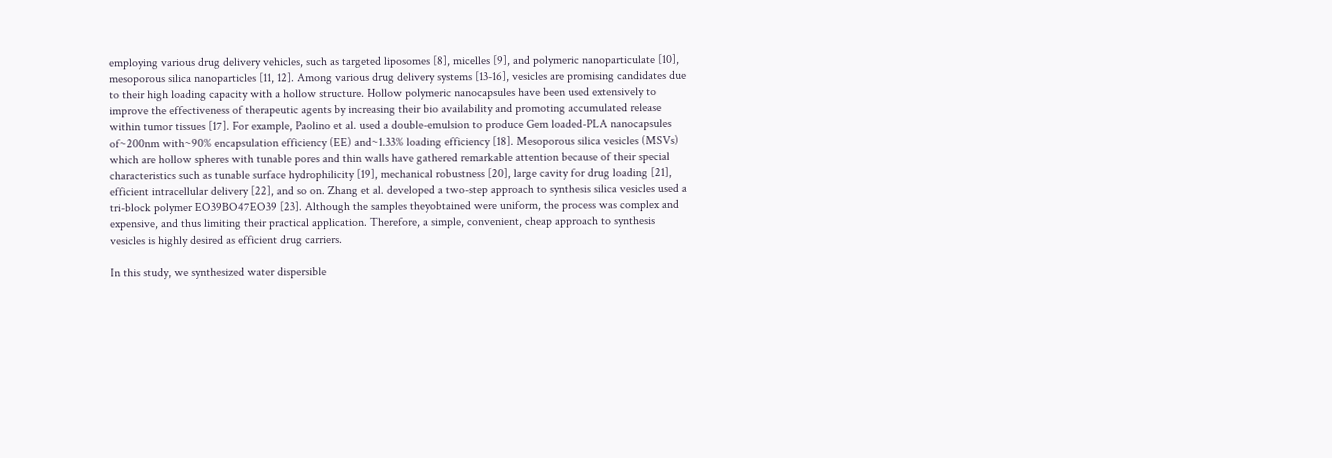employing various drug delivery vehicles, such as targeted liposomes [8], micelles [9], and polymeric nanoparticulate [10], mesoporous silica nanoparticles [11, 12]. Among various drug delivery systems [13-16], vesicles are promising candidates due to their high loading capacity with a hollow structure. Hollow polymeric nanocapsules have been used extensively to improve the effectiveness of therapeutic agents by increasing their bio availability and promoting accumulated release within tumor tissues [17]. For example, Paolino et al. used a double-emulsion to produce Gem loaded-PLA nanocapsules of~200nm with~90% encapsulation efficiency (EE) and~1.33% loading efficiency [18]. Mesoporous silica vesicles (MSVs) which are hollow spheres with tunable pores and thin walls have gathered remarkable attention because of their special characteristics such as tunable surface hydrophilicity [19], mechanical robustness [20], large cavity for drug loading [21], efficient intracellular delivery [22], and so on. Zhang et al. developed a two-step approach to synthesis silica vesicles used a tri-block polymer EO39BO47EO39 [23]. Although the samples theyobtained were uniform, the process was complex and expensive, and thus limiting their practical application. Therefore, a simple, convenient, cheap approach to synthesis vesicles is highly desired as efficient drug carriers.

In this study, we synthesized water dispersible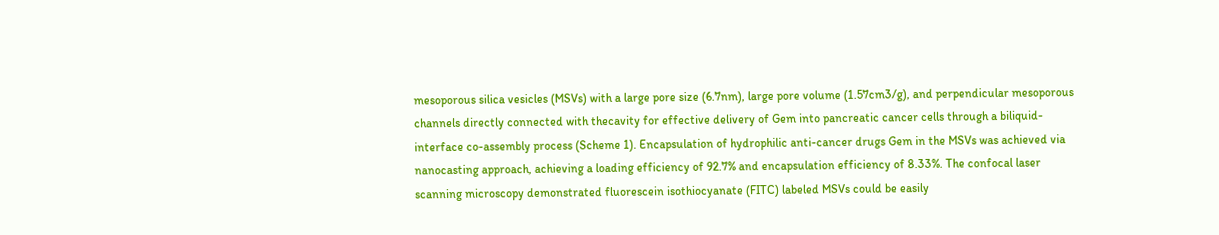mesoporous silica vesicles (MSVs) with a large pore size (6.7nm), large pore volume (1.57cm3/g), and perpendicular mesoporous channels directly connected with thecavity for effective delivery of Gem into pancreatic cancer cells through a biliquid-interface co-assembly process (Scheme 1). Encapsulation of hydrophilic anti-cancer drugs Gem in the MSVs was achieved via nanocasting approach, achieving a loading efficiency of 92.7% and encapsulation efficiency of 8.33%. The confocal laser scanning microscopy demonstrated fluorescein isothiocyanate (FITC) labeled MSVs could be easily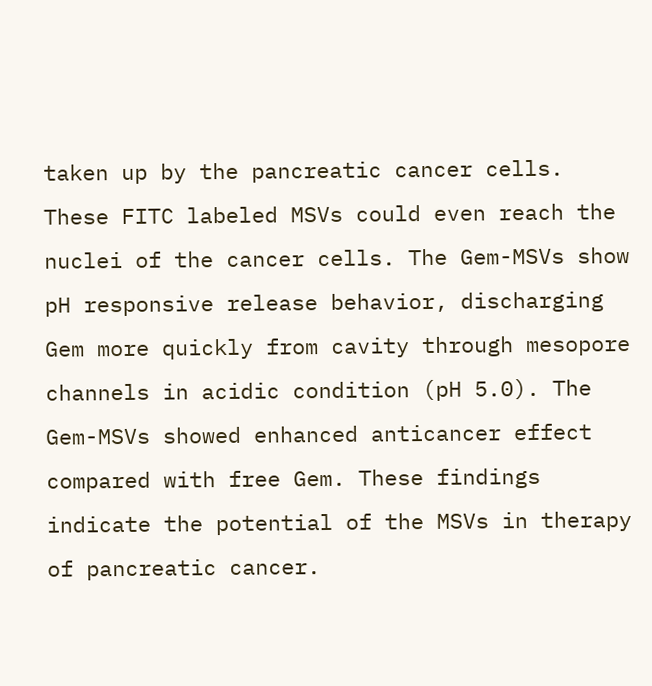taken up by the pancreatic cancer cells. These FITC labeled MSVs could even reach the nuclei of the cancer cells. The Gem-MSVs show pH responsive release behavior, discharging Gem more quickly from cavity through mesopore channels in acidic condition (pH 5.0). The Gem-MSVs showed enhanced anticancer effect compared with free Gem. These findings indicate the potential of the MSVs in therapy of pancreatic cancer.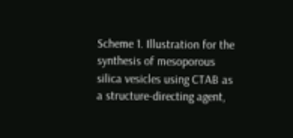Scheme 1. Illustration for the synthesis of mesoporous silica vesicles using CTAB as a structure-directing agent,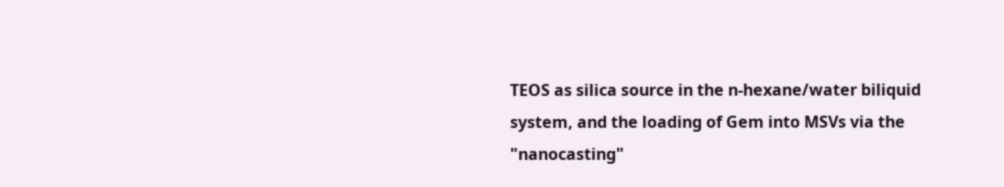TEOS as silica source in the n-hexane/water biliquid system, and the loading of Gem into MSVs via the "nanocasting"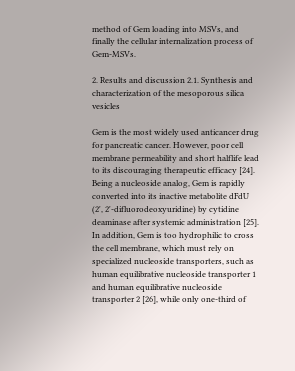method of Gem loading into MSVs, and finally the cellular internalization process of Gem-MSVs.

2. Results and discussion 2.1. Synthesis and characterization of the mesoporous silica vesicles

Gem is the most widely used anticancer drug for pancreatic cancer. However, poor cell membrane permeability and short halflife lead to its discouraging therapeutic efficacy [24]. Being a nucleoside analog, Gem is rapidly converted into its inactive metabolite dFdU (2', 2'-difluorodeoxyuridine) by cytidine deaminase after systemic administration [25]. In addition, Gem is too hydrophilic to cross the cell membrane, which must rely on specialized nucleoside transporters, such as human equilibrative nucleoside transporter 1 and human equilibrative nucleoside transporter 2 [26], while only one-third of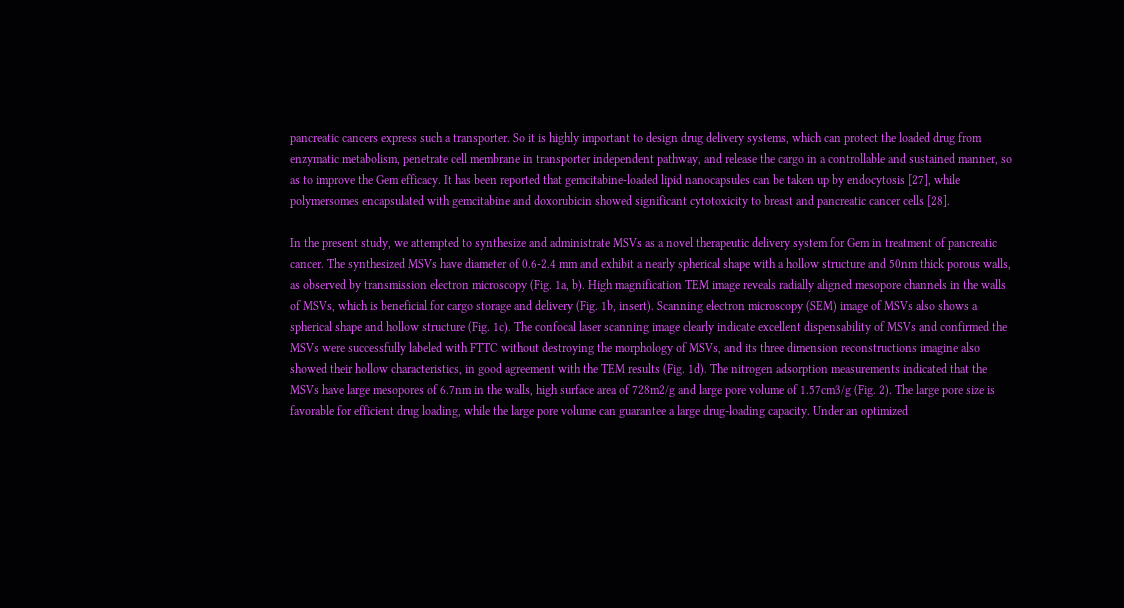pancreatic cancers express such a transporter. So it is highly important to design drug delivery systems, which can protect the loaded drug from enzymatic metabolism, penetrate cell membrane in transporter independent pathway, and release the cargo in a controllable and sustained manner, so as to improve the Gem efficacy. It has been reported that gemcitabine-loaded lipid nanocapsules can be taken up by endocytosis [27], while polymersomes encapsulated with gemcitabine and doxorubicin showed significant cytotoxicity to breast and pancreatic cancer cells [28].

In the present study, we attempted to synthesize and administrate MSVs as a novel therapeutic delivery system for Gem in treatment of pancreatic cancer. The synthesized MSVs have diameter of 0.6-2.4 mm and exhibit a nearly spherical shape with a hollow structure and 50nm thick porous walls, as observed by transmission electron microscopy (Fig. 1a, b). High magnification TEM image reveals radially aligned mesopore channels in the walls of MSVs, which is beneficial for cargo storage and delivery (Fig. 1b, insert). Scanning electron microscopy (SEM) image of MSVs also shows a spherical shape and hollow structure (Fig. 1c). The confocal laser scanning image clearly indicate excellent dispensability of MSVs and confirmed the MSVs were successfully labeled with FTTC without destroying the morphology of MSVs, and its three dimension reconstructions imagine also showed their hollow characteristics, in good agreement with the TEM results (Fig. 1d). The nitrogen adsorption measurements indicated that the MSVs have large mesopores of 6.7nm in the walls, high surface area of 728m2/g and large pore volume of 1.57cm3/g (Fig. 2). The large pore size is favorable for efficient drug loading, while the large pore volume can guarantee a large drug-loading capacity. Under an optimized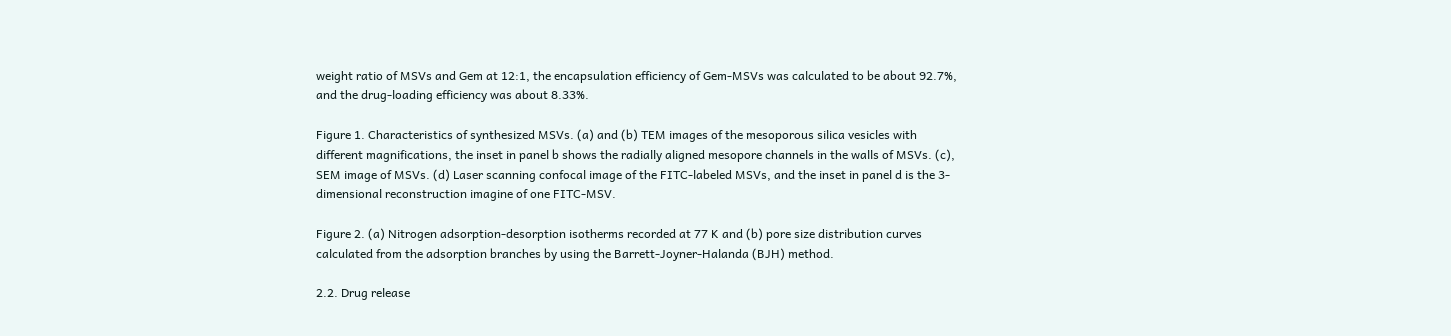weight ratio of MSVs and Gem at 12:1, the encapsulation efficiency of Gem-MSVs was calculated to be about 92.7%, and the drug-loading efficiency was about 8.33%.

Figure 1. Characteristics of synthesized MSVs. (a) and (b) TEM images of the mesoporous silica vesicles with different magnifications, the inset in panel b shows the radially aligned mesopore channels in the walls of MSVs. (c), SEM image of MSVs. (d) Laser scanning confocal image of the FITC-labeled MSVs, and the inset in panel d is the 3-dimensional reconstruction imagine of one FITC-MSV.

Figure 2. (a) Nitrogen adsorption-desorption isotherms recorded at 77 K and (b) pore size distribution curves calculated from the adsorption branches by using the Barrett-Joyner-Halanda (BJH) method.

2.2. Drug release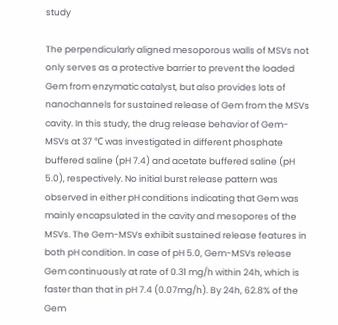study

The perpendicularly aligned mesoporous walls of MSVs not only serves as a protective barrier to prevent the loaded Gem from enzymatic catalyst, but also provides lots of nanochannels for sustained release of Gem from the MSVs cavity. In this study, the drug release behavior of Gem-MSVs at 37 ℃ was investigated in different phosphate buffered saline (pH 7.4) and acetate buffered saline (pH 5.0), respectively. No initial burst release pattern was observed in either pH conditions indicating that Gem was mainly encapsulated in the cavity and mesopores of the MSVs. The Gem-MSVs exhibit sustained release features in both pH condition. In case of pH 5.0, Gem-MSVs release Gem continuously at rate of 0.31 mg/h within 24h, which is faster than that in pH 7.4 (0.07mg/h). By 24h, 62.8% of the Gem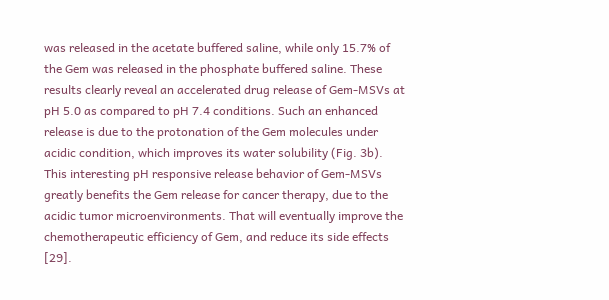was released in the acetate buffered saline, while only 15.7% of the Gem was released in the phosphate buffered saline. These results clearly reveal an accelerated drug release of Gem-MSVs at pH 5.0 as compared to pH 7.4 conditions. Such an enhanced release is due to the protonation of the Gem molecules under acidic condition, which improves its water solubility (Fig. 3b). This interesting pH responsive release behavior of Gem-MSVs greatly benefits the Gem release for cancer therapy, due to the acidic tumor microenvironments. That will eventually improve the chemotherapeutic efficiency of Gem, and reduce its side effects [29].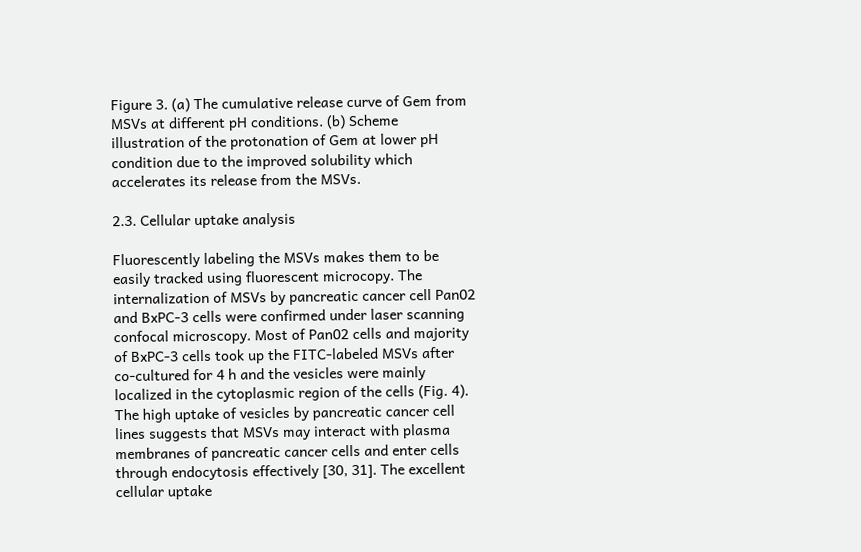Figure 3. (a) The cumulative release curve of Gem from MSVs at different pH conditions. (b) Scheme illustration of the protonation of Gem at lower pH condition due to the improved solubility which accelerates its release from the MSVs.

2.3. Cellular uptake analysis

Fluorescently labeling the MSVs makes them to be easily tracked using fluorescent microcopy. The internalization of MSVs by pancreatic cancer cell Pan02 and BxPC-3 cells were confirmed under laser scanning confocal microscopy. Most of Pan02 cells and majority of BxPC-3 cells took up the FITC-labeled MSVs after co-cultured for 4 h and the vesicles were mainly localized in the cytoplasmic region of the cells (Fig. 4). The high uptake of vesicles by pancreatic cancer cell lines suggests that MSVs may interact with plasma membranes of pancreatic cancer cells and enter cells through endocytosis effectively [30, 31]. The excellent cellular uptake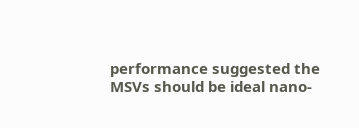performance suggested the MSVs should be ideal nano-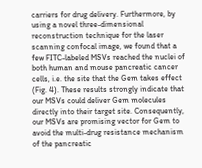carriers for drug delivery. Furthermore, by using a novel three-dimensional reconstruction technique for the laser scanning confocal image, we found that a few FITC-labeled MSVs reached the nuclei of both human and mouse pancreatic cancer cells, i.e. the site that the Gem takes effect (Fig. 4). These results strongly indicate that our MSVs could deliver Gem molecules directly into their target site. Consequently, our MSVs are promising vector for Gem to avoid the multi-drug resistance mechanism of the pancreatic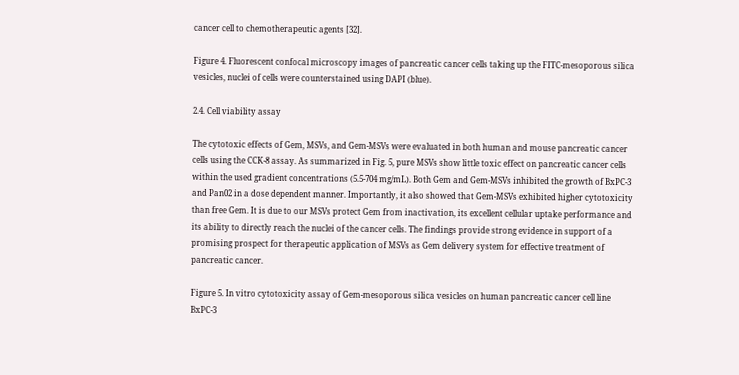cancer cell to chemotherapeutic agents [32].

Figure 4. Fluorescent confocal microscopy images of pancreatic cancer cells taking up the FITC-mesoporous silica vesicles, nuclei of cells were counterstained using DAPI (blue).

2.4. Cell viability assay

The cytotoxic effects of Gem, MSVs, and Gem-MSVs were evaluated in both human and mouse pancreatic cancer cells using the CCK-8 assay. As summarized in Fig. 5, pure MSVs show little toxic effect on pancreatic cancer cells within the used gradient concentrations (5.5-704 mg/mL). Both Gem and Gem-MSVs inhibited the growth of BxPC-3 and Pan02 in a dose dependent manner. Importantly, it also showed that Gem-MSVs exhibited higher cytotoxicity than free Gem. It is due to our MSVs protect Gem from inactivation, its excellent cellular uptake performance and its ability to directly reach the nuclei of the cancer cells. The findings provide strong evidence in support of a promising prospect for therapeutic application of MSVs as Gem delivery system for effective treatment of pancreatic cancer.

Figure 5. In vitro cytotoxicity assay of Gem-mesoporous silica vesicles on human pancreatic cancer cell line BxPC-3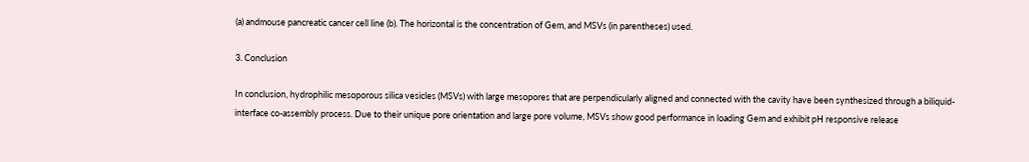(a) andmouse pancreatic cancer cell line (b). The horizontal is the concentration of Gem, and MSVs (in parentheses) used.

3. Conclusion

In conclusion, hydrophilic mesoporous silica vesicles (MSVs) with large mesopores that are perpendicularly aligned and connected with the cavity have been synthesized through a biliquid-interface co-assembly process. Due to their unique pore orientation and large pore volume, MSVs show good performance in loading Gem and exhibit pH responsive release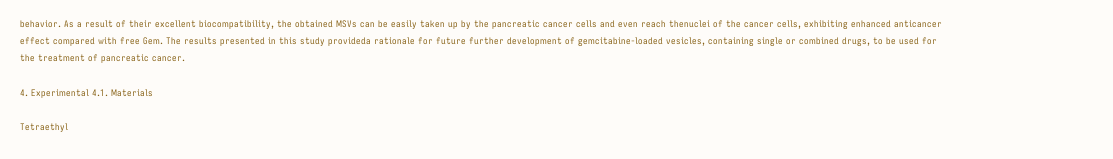behavior. As a result of their excellent biocompatibility, the obtained MSVs can be easily taken up by the pancreatic cancer cells and even reach thenuclei of the cancer cells, exhibiting enhanced anticancer effect compared with free Gem. The results presented in this study provideda rationale for future further development of gemcitabine-loaded vesicles, containing single or combined drugs, to be used for the treatment of pancreatic cancer.

4. Experimental 4.1. Materials

Tetraethyl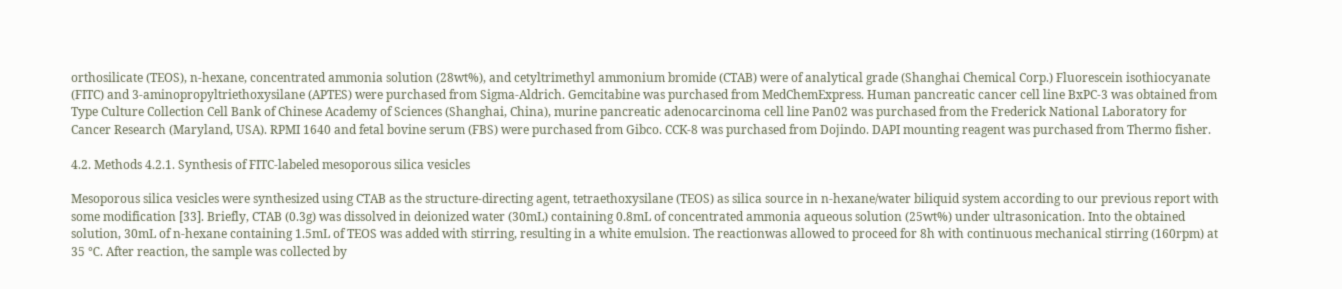orthosilicate (TEOS), n-hexane, concentrated ammonia solution (28wt%), and cetyltrimethyl ammonium bromide (CTAB) were of analytical grade (Shanghai Chemical Corp.) Fluorescein isothiocyanate (FITC) and 3-aminopropyltriethoxysilane (APTES) were purchased from Sigma-Aldrich. Gemcitabine was purchased from MedChemExpress. Human pancreatic cancer cell line BxPC-3 was obtained from Type Culture Collection Cell Bank of Chinese Academy of Sciences (Shanghai, China), murine pancreatic adenocarcinoma cell line Pan02 was purchased from the Frederick National Laboratory for Cancer Research (Maryland, USA). RPMI 1640 and fetal bovine serum (FBS) were purchased from Gibco. CCK-8 was purchased from Dojindo. DAPI mounting reagent was purchased from Thermo fisher.

4.2. Methods 4.2.1. Synthesis of FITC-labeled mesoporous silica vesicles

Mesoporous silica vesicles were synthesized using CTAB as the structure-directing agent, tetraethoxysilane (TEOS) as silica source in n-hexane/water biliquid system according to our previous report with some modification [33]. Briefly, CTAB (0.3g) was dissolved in deionized water (30mL) containing 0.8mL of concentrated ammonia aqueous solution (25wt%) under ultrasonication. Into the obtained solution, 30mL of n-hexane containing 1.5mL of TEOS was added with stirring, resulting in a white emulsion. The reactionwas allowed to proceed for 8h with continuous mechanical stirring (160rpm) at 35 ℃. After reaction, the sample was collected by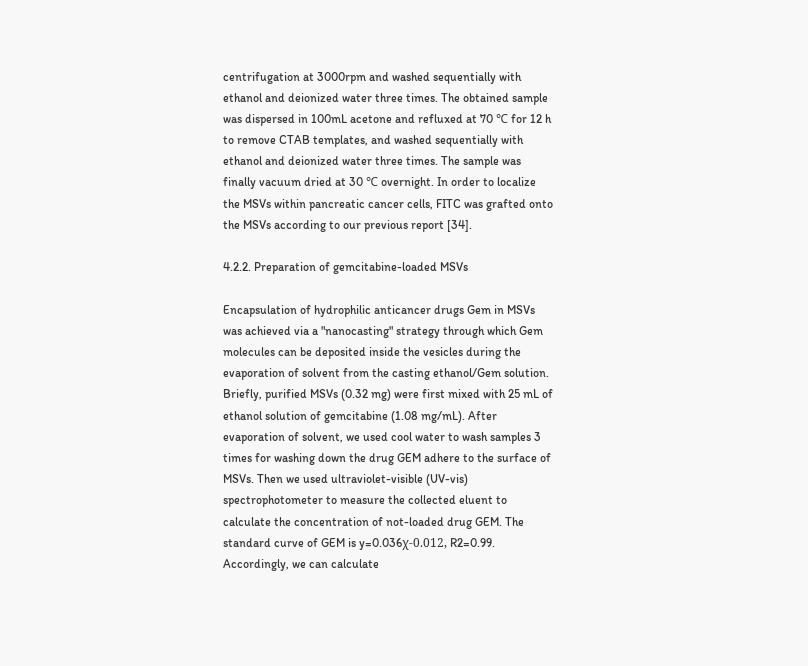centrifugation at 3000rpm and washed sequentially with ethanol and deionized water three times. The obtained sample was dispersed in 100mL acetone and refluxed at 70 ℃ for 12 h to remove CTAB templates, and washed sequentially with ethanol and deionized water three times. The sample was finally vacuum dried at 30 ℃ overnight. In order to localize the MSVs within pancreatic cancer cells, FITC was grafted onto the MSVs according to our previous report [34].

4.2.2. Preparation of gemcitabine-loaded MSVs

Encapsulation of hydrophilic anticancer drugs Gem in MSVs was achieved via a "nanocasting" strategy through which Gem molecules can be deposited inside the vesicles during the evaporation of solvent from the casting ethanol/Gem solution. Briefly, purified MSVs (0.32 mg) were first mixed with 25 mL of ethanol solution of gemcitabine (1.08 mg/mL). After evaporation of solvent, we used cool water to wash samples 3 times for washing down the drug GEM adhere to the surface of MSVs. Then we used ultraviolet-visible (UV-vis) spectrophotometer to measure the collected eluent to calculate the concentration of not-loaded drug GEM. The standard curve of GEM is y=0.036χ-0.012, R2=0.99. Accordingly, we can calculate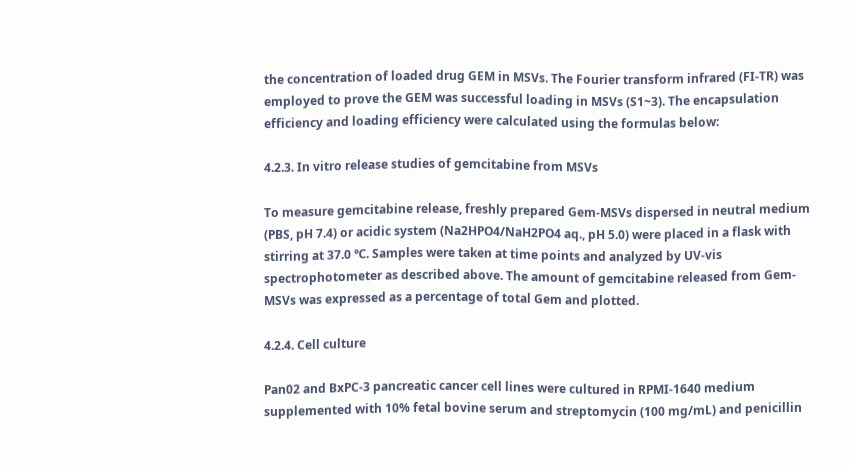the concentration of loaded drug GEM in MSVs. The Fourier transform infrared (FI-TR) was employed to prove the GEM was successful loading in MSVs (S1~3). The encapsulation efficiency and loading efficiency were calculated using the formulas below:

4.2.3. In vitro release studies of gemcitabine from MSVs

To measure gemcitabine release, freshly prepared Gem-MSVs dispersed in neutral medium (PBS, pH 7.4) or acidic system (Na2HPO4/NaH2PO4 aq., pH 5.0) were placed in a flask with stirring at 37.0 ℃. Samples were taken at time points and analyzed by UV-vis spectrophotometer as described above. The amount of gemcitabine released from Gem-MSVs was expressed as a percentage of total Gem and plotted.

4.2.4. Cell culture

Pan02 and BxPC-3 pancreatic cancer cell lines were cultured in RPMI-1640 medium supplemented with 10% fetal bovine serum and streptomycin (100 mg/mL) and penicillin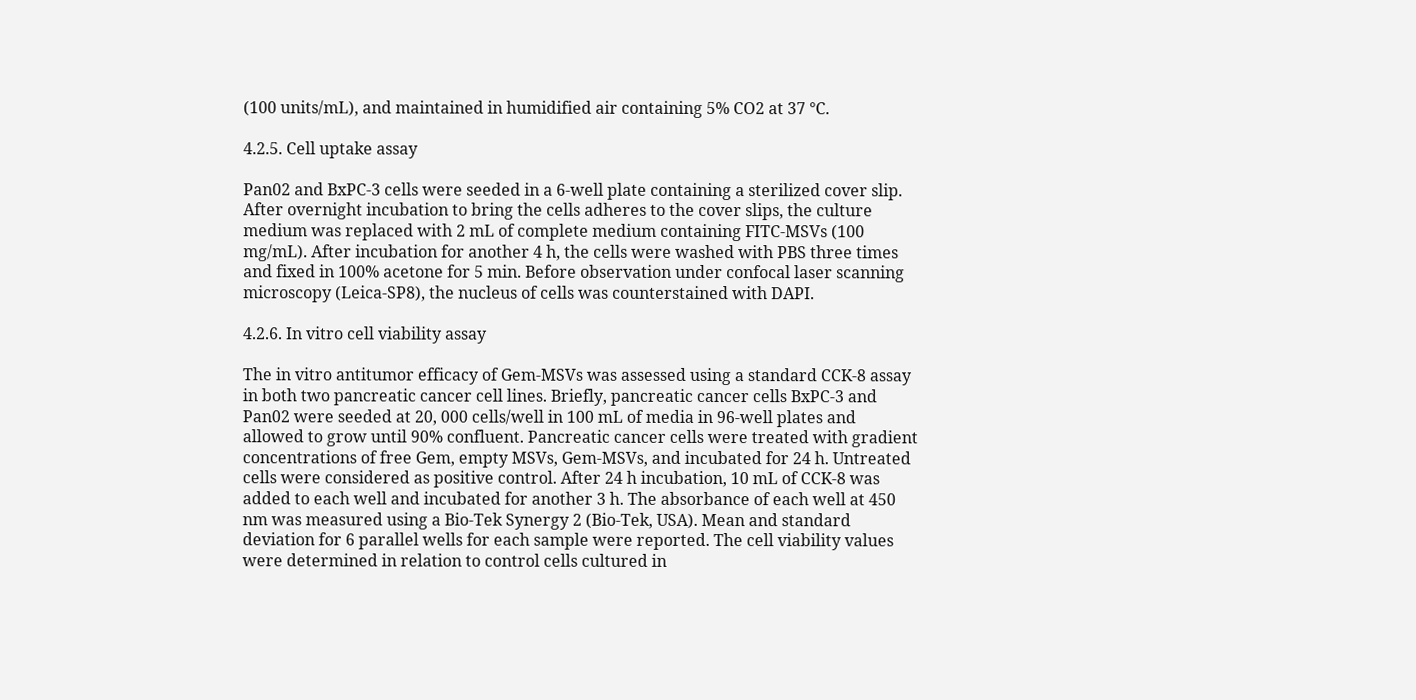(100 units/mL), and maintained in humidified air containing 5% CO2 at 37 ℃.

4.2.5. Cell uptake assay

Pan02 and BxPC-3 cells were seeded in a 6-well plate containing a sterilized cover slip. After overnight incubation to bring the cells adheres to the cover slips, the culture medium was replaced with 2 mL of complete medium containing FITC-MSVs (100 mg/mL). After incubation for another 4 h, the cells were washed with PBS three times and fixed in 100% acetone for 5 min. Before observation under confocal laser scanning microscopy (Leica-SP8), the nucleus of cells was counterstained with DAPI.

4.2.6. In vitro cell viability assay

The in vitro antitumor efficacy of Gem-MSVs was assessed using a standard CCK-8 assay in both two pancreatic cancer cell lines. Briefly, pancreatic cancer cells BxPC-3 and Pan02 were seeded at 20, 000 cells/well in 100 mL of media in 96-well plates and allowed to grow until 90% confluent. Pancreatic cancer cells were treated with gradient concentrations of free Gem, empty MSVs, Gem-MSVs, and incubated for 24 h. Untreated cells were considered as positive control. After 24 h incubation, 10 mL of CCK-8 was added to each well and incubated for another 3 h. The absorbance of each well at 450 nm was measured using a Bio-Tek Synergy 2 (Bio-Tek, USA). Mean and standard deviation for 6 parallel wells for each sample were reported. The cell viability values were determined in relation to control cells cultured in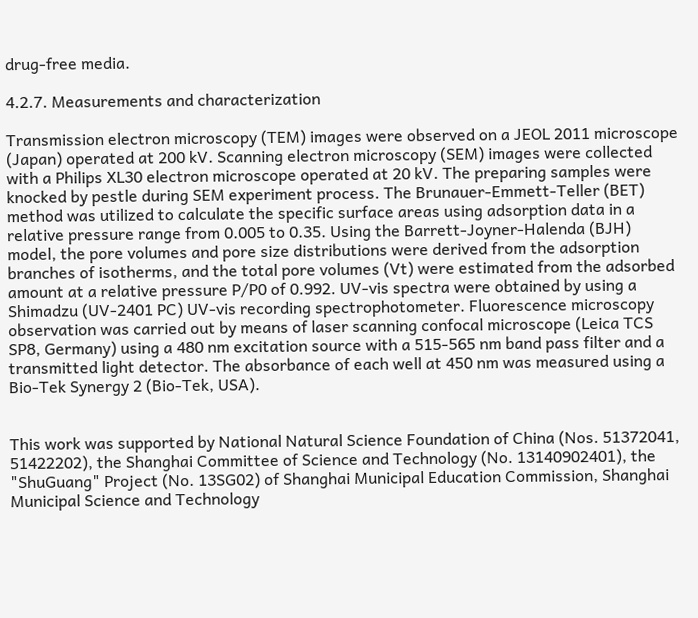drug-free media.

4.2.7. Measurements and characterization

Transmission electron microscopy (TEM) images were observed on a JEOL 2011 microscope (Japan) operated at 200 kV. Scanning electron microscopy (SEM) images were collected with a Philips XL30 electron microscope operated at 20 kV. The preparing samples were knocked by pestle during SEM experiment process. The Brunauer-Emmett-Teller (BET) method was utilized to calculate the specific surface areas using adsorption data in a relative pressure range from 0.005 to 0.35. Using the Barrett-Joyner-Halenda (BJH) model, the pore volumes and pore size distributions were derived from the adsorption branches of isotherms, and the total pore volumes (Vt) were estimated from the adsorbed amount at a relative pressure P/P0 of 0.992. UV-vis spectra were obtained by using a Shimadzu (UV-2401 PC) UV-vis recording spectrophotometer. Fluorescence microscopy observation was carried out by means of laser scanning confocal microscope (Leica TCS SP8, Germany) using a 480 nm excitation source with a 515-565 nm band pass filter and a transmitted light detector. The absorbance of each well at 450 nm was measured using a Bio-Tek Synergy 2 (Bio-Tek, USA).


This work was supported by National Natural Science Foundation of China (Nos. 51372041, 51422202), the Shanghai Committee of Science and Technology (No. 13140902401), the "ShuGuang" Project (No. 13SG02) of Shanghai Municipal Education Commission, Shanghai Municipal Science and Technology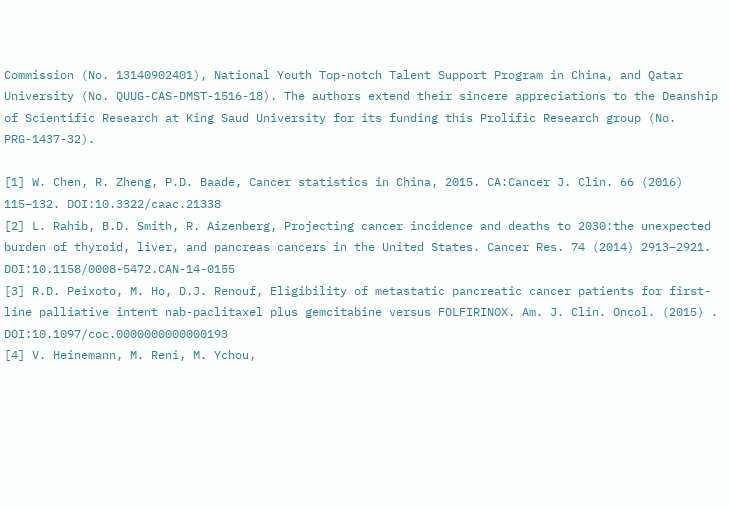Commission (No. 13140902401), National Youth Top-notch Talent Support Program in China, and Qatar University (No. QUUG-CAS-DMST-1516-18). The authors extend their sincere appreciations to the Deanship of Scientific Research at King Saud University for its funding this Prolific Research group (No. PRG-1437-32).

[1] W. Chen, R. Zheng, P.D. Baade, Cancer statistics in China, 2015. CA:Cancer J. Clin. 66 (2016) 115–132. DOI:10.3322/caac.21338
[2] L. Rahib, B.D. Smith, R. Aizenberg, Projecting cancer incidence and deaths to 2030:the unexpected burden of thyroid, liver, and pancreas cancers in the United States. Cancer Res. 74 (2014) 2913–2921. DOI:10.1158/0008-5472.CAN-14-0155
[3] R.D. Peixoto, M. Ho, D.J. Renouf, Eligibility of metastatic pancreatic cancer patients for first-line palliative intent nab-paclitaxel plus gemcitabine versus FOLFIRINOX. Am. J. Clin. Oncol. (2015) . DOI:10.1097/coc.0000000000000193
[4] V. Heinemann, M. Reni, M. Ychou,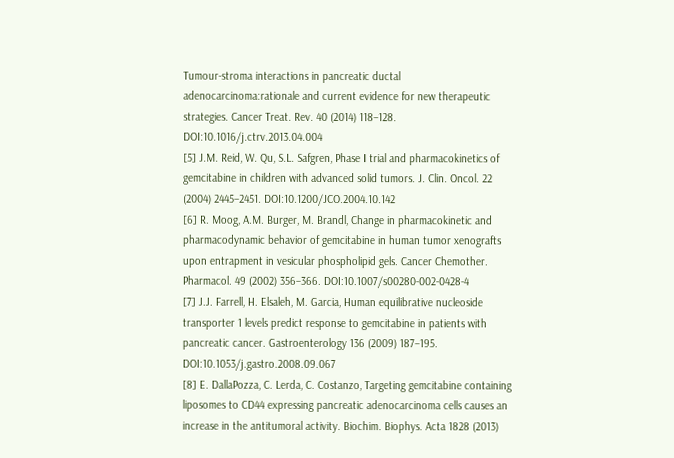Tumour-stroma interactions in pancreatic ductal adenocarcinoma:rationale and current evidence for new therapeutic strategies. Cancer Treat. Rev. 40 (2014) 118–128. DOI:10.1016/j.ctrv.2013.04.004
[5] J.M. Reid, W. Qu, S.L. Safgren, Phase Ⅰ trial and pharmacokinetics of gemcitabine in children with advanced solid tumors. J. Clin. Oncol. 22 (2004) 2445–2451. DOI:10.1200/JCO.2004.10.142
[6] R. Moog, A.M. Burger, M. Brandl, Change in pharmacokinetic and pharmacodynamic behavior of gemcitabine in human tumor xenografts upon entrapment in vesicular phospholipid gels. Cancer Chemother. Pharmacol. 49 (2002) 356–366. DOI:10.1007/s00280-002-0428-4
[7] J.J. Farrell, H. Elsaleh, M. Garcia, Human equilibrative nucleoside transporter 1 levels predict response to gemcitabine in patients with pancreatic cancer. Gastroenterology 136 (2009) 187–195. DOI:10.1053/j.gastro.2008.09.067
[8] E. DallaPozza, C. Lerda, C. Costanzo, Targeting gemcitabine containing liposomes to CD44 expressing pancreatic adenocarcinoma cells causes an increase in the antitumoral activity. Biochim. Biophys. Acta 1828 (2013)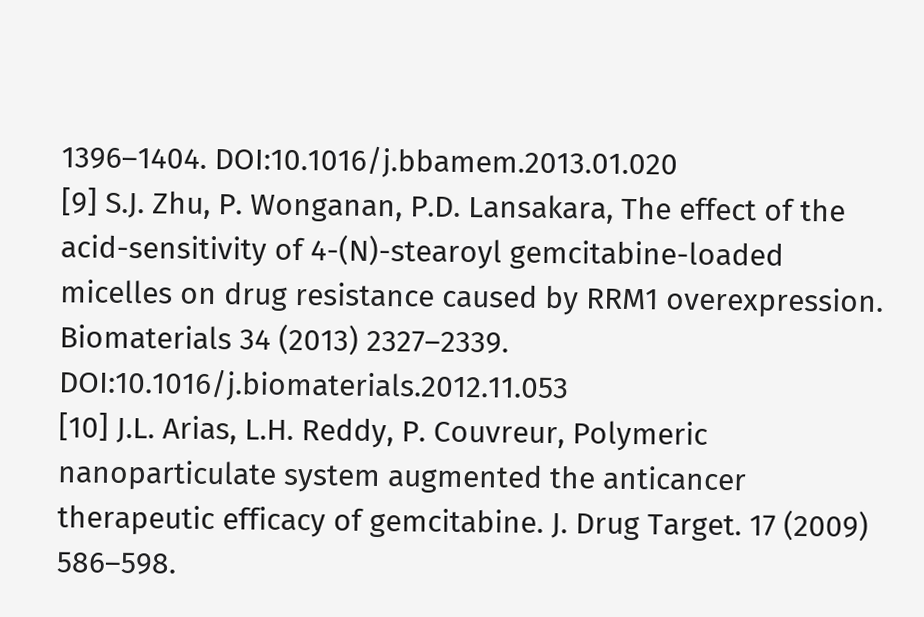1396–1404. DOI:10.1016/j.bbamem.2013.01.020
[9] S.J. Zhu, P. Wonganan, P.D. Lansakara, The effect of the acid-sensitivity of 4-(N)-stearoyl gemcitabine-loaded micelles on drug resistance caused by RRM1 overexpression. Biomaterials 34 (2013) 2327–2339. DOI:10.1016/j.biomaterials.2012.11.053
[10] J.L. Arias, L.H. Reddy, P. Couvreur, Polymeric nanoparticulate system augmented the anticancer therapeutic efficacy of gemcitabine. J. Drug Target. 17 (2009) 586–598.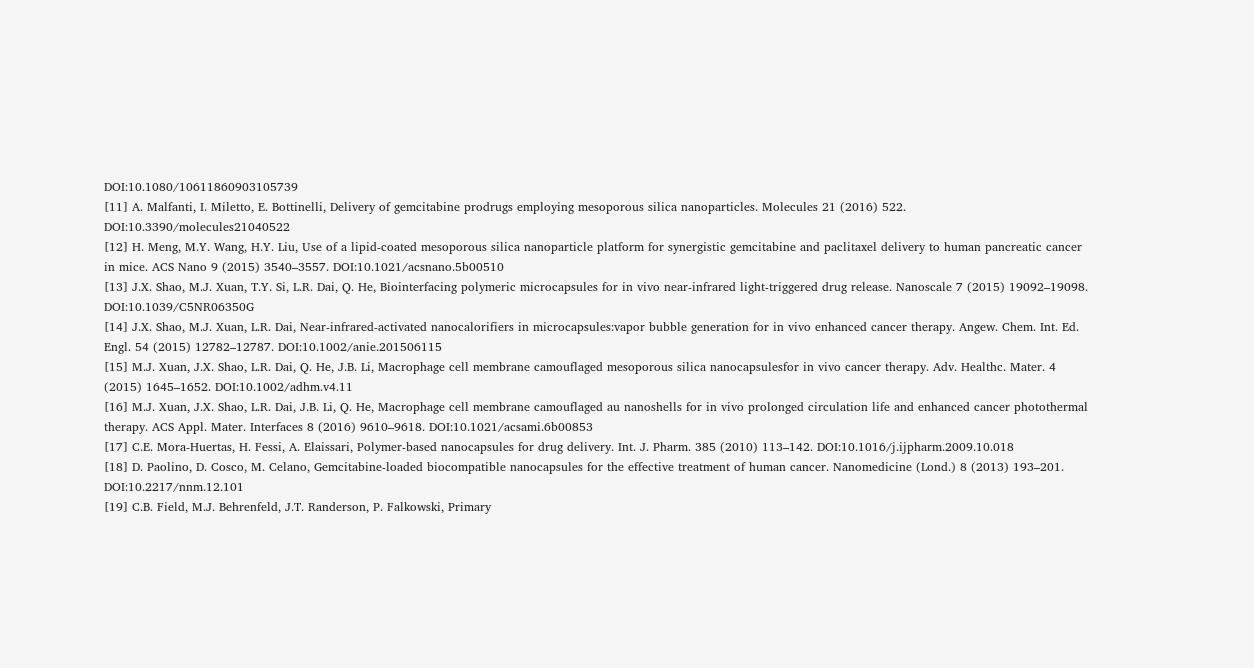DOI:10.1080/10611860903105739
[11] A. Malfanti, I. Miletto, E. Bottinelli, Delivery of gemcitabine prodrugs employing mesoporous silica nanoparticles. Molecules 21 (2016) 522. DOI:10.3390/molecules21040522
[12] H. Meng, M.Y. Wang, H.Y. Liu, Use of a lipid-coated mesoporous silica nanoparticle platform for synergistic gemcitabine and paclitaxel delivery to human pancreatic cancer in mice. ACS Nano 9 (2015) 3540–3557. DOI:10.1021/acsnano.5b00510
[13] J.X. Shao, M.J. Xuan, T.Y. Si, L.R. Dai, Q. He, Biointerfacing polymeric microcapsules for in vivo near-infrared light-triggered drug release. Nanoscale 7 (2015) 19092–19098. DOI:10.1039/C5NR06350G
[14] J.X. Shao, M.J. Xuan, L.R. Dai, Near-infrared-activated nanocalorifiers in microcapsules:vapor bubble generation for in vivo enhanced cancer therapy. Angew. Chem. Int. Ed. Engl. 54 (2015) 12782–12787. DOI:10.1002/anie.201506115
[15] M.J. Xuan, J.X. Shao, L.R. Dai, Q. He, J.B. Li, Macrophage cell membrane camouflaged mesoporous silica nanocapsulesfor in vivo cancer therapy. Adv. Healthc. Mater. 4 (2015) 1645–1652. DOI:10.1002/adhm.v4.11
[16] M.J. Xuan, J.X. Shao, L.R. Dai, J.B. Li, Q. He, Macrophage cell membrane camouflaged au nanoshells for in vivo prolonged circulation life and enhanced cancer photothermal therapy. ACS Appl. Mater. Interfaces 8 (2016) 9610–9618. DOI:10.1021/acsami.6b00853
[17] C.E. Mora-Huertas, H. Fessi, A. Elaissari, Polymer-based nanocapsules for drug delivery. Int. J. Pharm. 385 (2010) 113–142. DOI:10.1016/j.ijpharm.2009.10.018
[18] D. Paolino, D. Cosco, M. Celano, Gemcitabine-loaded biocompatible nanocapsules for the effective treatment of human cancer. Nanomedicine (Lond.) 8 (2013) 193–201. DOI:10.2217/nnm.12.101
[19] C.B. Field, M.J. Behrenfeld, J.T. Randerson, P. Falkowski, Primary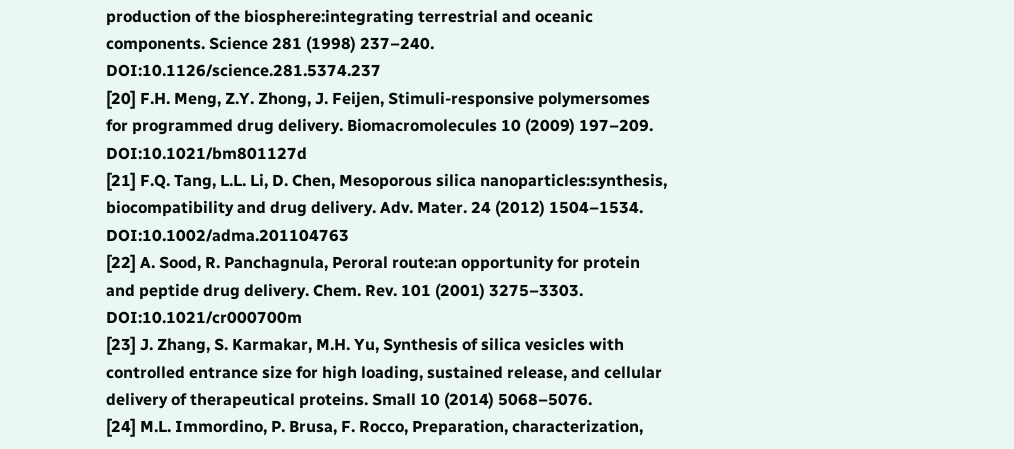production of the biosphere:integrating terrestrial and oceanic components. Science 281 (1998) 237–240. DOI:10.1126/science.281.5374.237
[20] F.H. Meng, Z.Y. Zhong, J. Feijen, Stimuli-responsive polymersomes for programmed drug delivery. Biomacromolecules 10 (2009) 197–209. DOI:10.1021/bm801127d
[21] F.Q. Tang, L.L. Li, D. Chen, Mesoporous silica nanoparticles:synthesis, biocompatibility and drug delivery. Adv. Mater. 24 (2012) 1504–1534. DOI:10.1002/adma.201104763
[22] A. Sood, R. Panchagnula, Peroral route:an opportunity for protein and peptide drug delivery. Chem. Rev. 101 (2001) 3275–3303. DOI:10.1021/cr000700m
[23] J. Zhang, S. Karmakar, M.H. Yu, Synthesis of silica vesicles with controlled entrance size for high loading, sustained release, and cellular delivery of therapeutical proteins. Small 10 (2014) 5068–5076.
[24] M.L. Immordino, P. Brusa, F. Rocco, Preparation, characterization,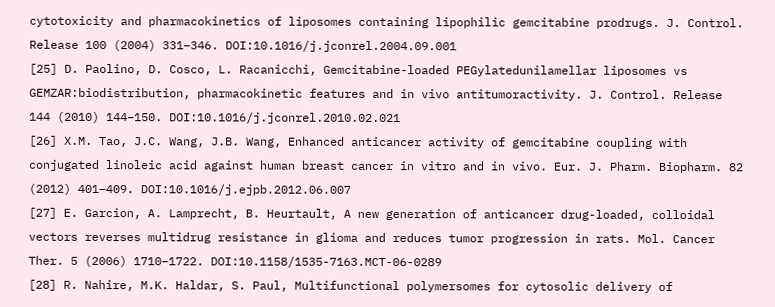cytotoxicity and pharmacokinetics of liposomes containing lipophilic gemcitabine prodrugs. J. Control. Release 100 (2004) 331–346. DOI:10.1016/j.jconrel.2004.09.001
[25] D. Paolino, D. Cosco, L. Racanicchi, Gemcitabine-loaded PEGylatedunilamellar liposomes vs GEMZAR:biodistribution, pharmacokinetic features and in vivo antitumoractivity. J. Control. Release 144 (2010) 144–150. DOI:10.1016/j.jconrel.2010.02.021
[26] X.M. Tao, J.C. Wang, J.B. Wang, Enhanced anticancer activity of gemcitabine coupling with conjugated linoleic acid against human breast cancer in vitro and in vivo. Eur. J. Pharm. Biopharm. 82 (2012) 401–409. DOI:10.1016/j.ejpb.2012.06.007
[27] E. Garcion, A. Lamprecht, B. Heurtault, A new generation of anticancer drug-loaded, colloidal vectors reverses multidrug resistance in glioma and reduces tumor progression in rats. Mol. Cancer Ther. 5 (2006) 1710–1722. DOI:10.1158/1535-7163.MCT-06-0289
[28] R. Nahire, M.K. Haldar, S. Paul, Multifunctional polymersomes for cytosolic delivery of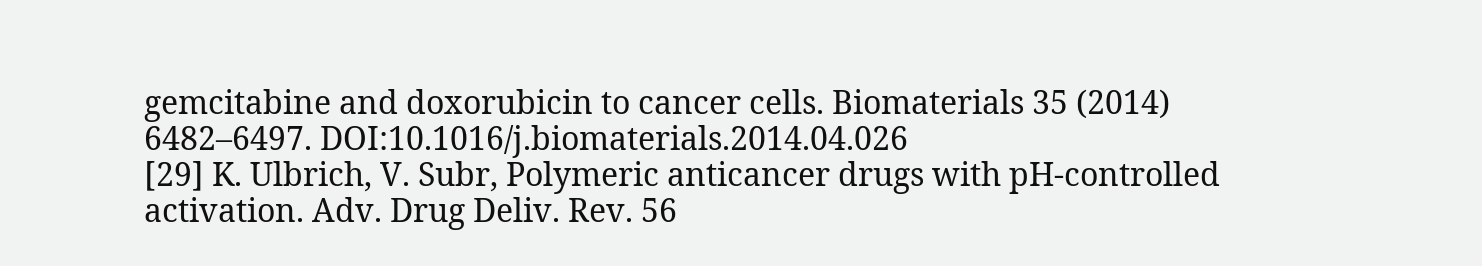gemcitabine and doxorubicin to cancer cells. Biomaterials 35 (2014) 6482–6497. DOI:10.1016/j.biomaterials.2014.04.026
[29] K. Ulbrich, V. Subr, Polymeric anticancer drugs with pH-controlled activation. Adv. Drug Deliv. Rev. 56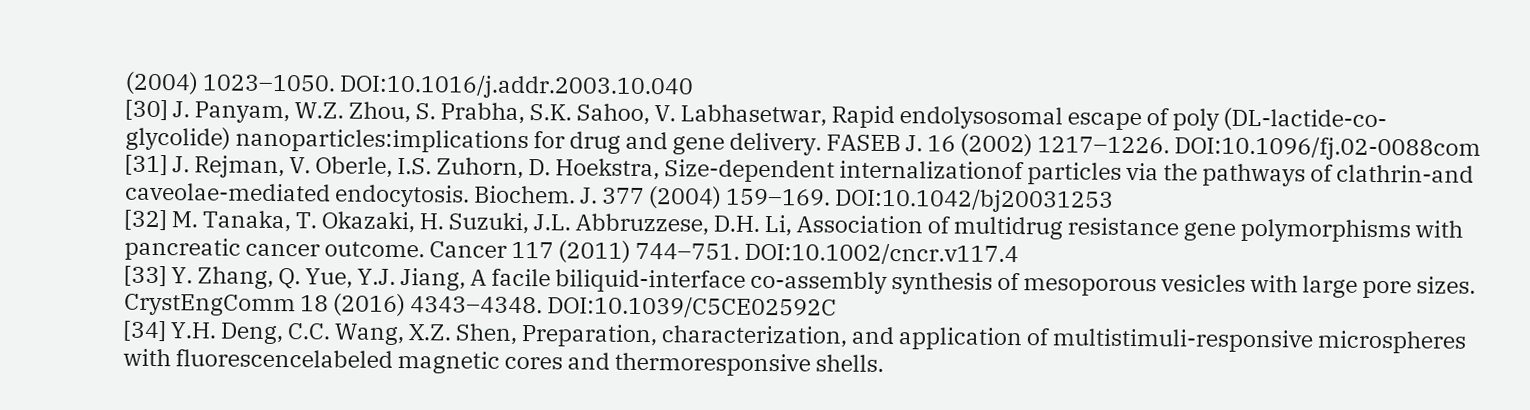(2004) 1023–1050. DOI:10.1016/j.addr.2003.10.040
[30] J. Panyam, W.Z. Zhou, S. Prabha, S.K. Sahoo, V. Labhasetwar, Rapid endolysosomal escape of poly (DL-lactide-co-glycolide) nanoparticles:implications for drug and gene delivery. FASEB J. 16 (2002) 1217–1226. DOI:10.1096/fj.02-0088com
[31] J. Rejman, V. Oberle, I.S. Zuhorn, D. Hoekstra, Size-dependent internalizationof particles via the pathways of clathrin-and caveolae-mediated endocytosis. Biochem. J. 377 (2004) 159–169. DOI:10.1042/bj20031253
[32] M. Tanaka, T. Okazaki, H. Suzuki, J.L. Abbruzzese, D.H. Li, Association of multidrug resistance gene polymorphisms with pancreatic cancer outcome. Cancer 117 (2011) 744–751. DOI:10.1002/cncr.v117.4
[33] Y. Zhang, Q. Yue, Y.J. Jiang, A facile biliquid-interface co-assembly synthesis of mesoporous vesicles with large pore sizes. CrystEngComm 18 (2016) 4343–4348. DOI:10.1039/C5CE02592C
[34] Y.H. Deng, C.C. Wang, X.Z. Shen, Preparation, characterization, and application of multistimuli-responsive microspheres with fluorescencelabeled magnetic cores and thermoresponsive shells.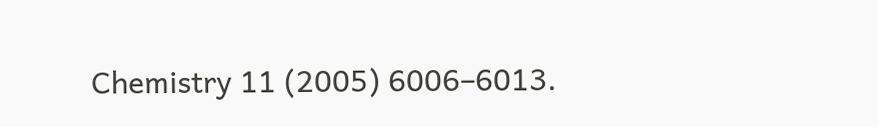Chemistry 11 (2005) 6006–6013.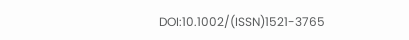DOI:10.1002/(ISSN)1521-3765